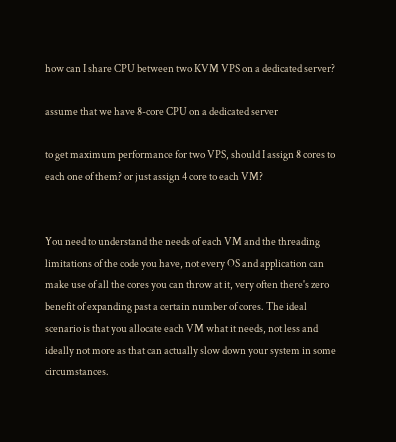how can I share CPU between two KVM VPS on a dedicated server?

assume that we have 8-core CPU on a dedicated server

to get maximum performance for two VPS, should I assign 8 cores to each one of them? or just assign 4 core to each VM?


You need to understand the needs of each VM and the threading limitations of the code you have, not every OS and application can make use of all the cores you can throw at it, very often there's zero benefit of expanding past a certain number of cores. The ideal scenario is that you allocate each VM what it needs, not less and ideally not more as that can actually slow down your system in some circumstances.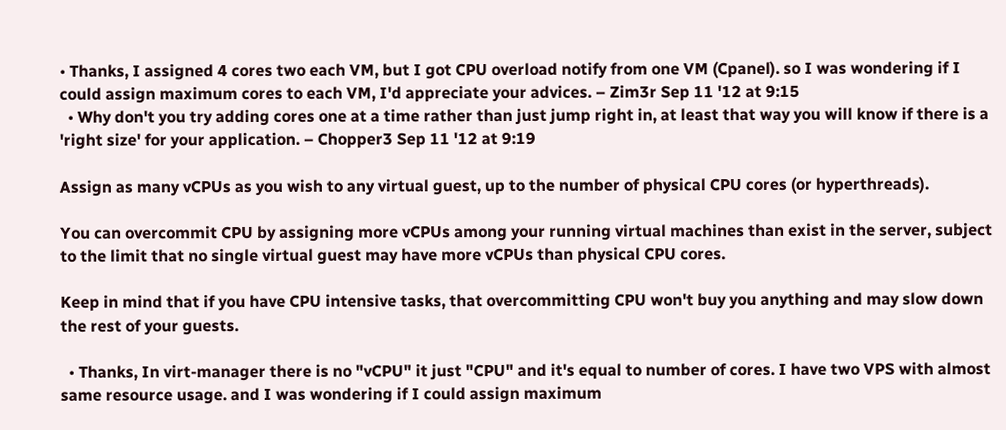• Thanks, I assigned 4 cores two each VM, but I got CPU overload notify from one VM (Cpanel). so I was wondering if I could assign maximum cores to each VM, I'd appreciate your advices. – Zim3r Sep 11 '12 at 9:15
  • Why don't you try adding cores one at a time rather than just jump right in, at least that way you will know if there is a 'right size' for your application. – Chopper3 Sep 11 '12 at 9:19

Assign as many vCPUs as you wish to any virtual guest, up to the number of physical CPU cores (or hyperthreads).

You can overcommit CPU by assigning more vCPUs among your running virtual machines than exist in the server, subject to the limit that no single virtual guest may have more vCPUs than physical CPU cores.

Keep in mind that if you have CPU intensive tasks, that overcommitting CPU won't buy you anything and may slow down the rest of your guests.

  • Thanks, In virt-manager there is no "vCPU" it just "CPU" and it's equal to number of cores. I have two VPS with almost same resource usage. and I was wondering if I could assign maximum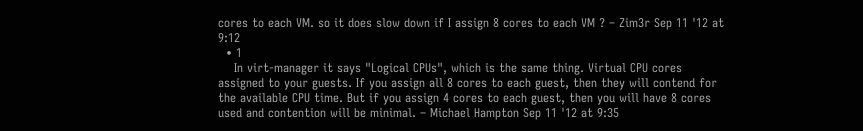cores to each VM. so it does slow down if I assign 8 cores to each VM ? – Zim3r Sep 11 '12 at 9:12
  • 1
    In virt-manager it says "Logical CPUs", which is the same thing. Virtual CPU cores assigned to your guests. If you assign all 8 cores to each guest, then they will contend for the available CPU time. But if you assign 4 cores to each guest, then you will have 8 cores used and contention will be minimal. – Michael Hampton Sep 11 '12 at 9:35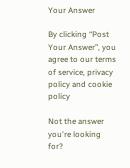Your Answer

By clicking “Post Your Answer”, you agree to our terms of service, privacy policy and cookie policy

Not the answer you're looking for?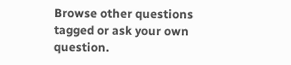Browse other questions tagged or ask your own question.